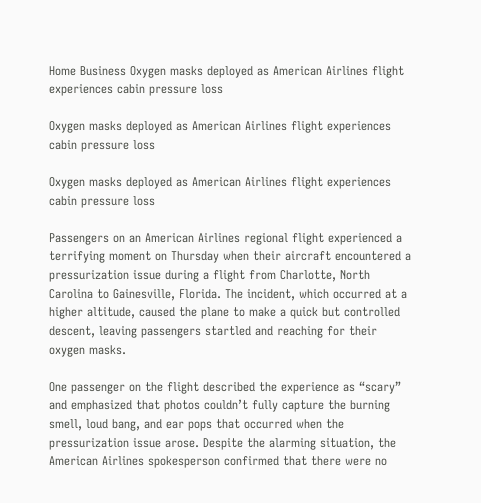Home Business Oxygen masks deployed as American Airlines flight experiences cabin pressure loss

Oxygen masks deployed as American Airlines flight experiences cabin pressure loss

Oxygen masks deployed as American Airlines flight experiences cabin pressure loss

Passengers on an American Airlines regional flight experienced a terrifying moment on Thursday when their aircraft encountered a pressurization issue during a flight from Charlotte, North Carolina to Gainesville, Florida. The incident, which occurred at a higher altitude, caused the plane to make a quick but controlled descent, leaving passengers startled and reaching for their oxygen masks.

One passenger on the flight described the experience as “scary” and emphasized that photos couldn’t fully capture the burning smell, loud bang, and ear pops that occurred when the pressurization issue arose. Despite the alarming situation, the American Airlines spokesperson confirmed that there were no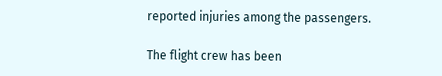reported injuries among the passengers.

The flight crew has been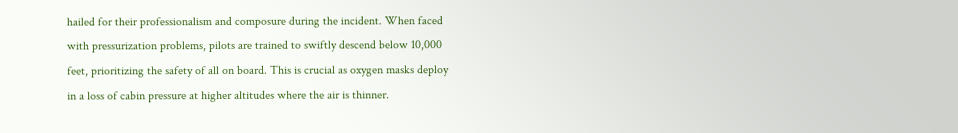hailed for their professionalism and composure during the incident. When faced with pressurization problems, pilots are trained to swiftly descend below 10,000 feet, prioritizing the safety of all on board. This is crucial as oxygen masks deploy in a loss of cabin pressure at higher altitudes where the air is thinner.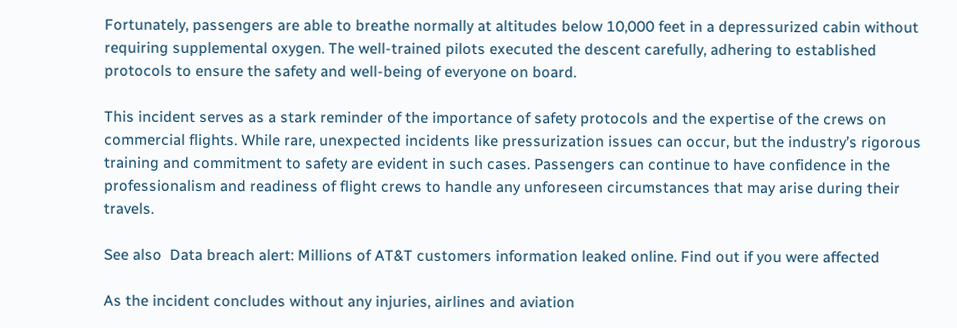Fortunately, passengers are able to breathe normally at altitudes below 10,000 feet in a depressurized cabin without requiring supplemental oxygen. The well-trained pilots executed the descent carefully, adhering to established protocols to ensure the safety and well-being of everyone on board.

This incident serves as a stark reminder of the importance of safety protocols and the expertise of the crews on commercial flights. While rare, unexpected incidents like pressurization issues can occur, but the industry’s rigorous training and commitment to safety are evident in such cases. Passengers can continue to have confidence in the professionalism and readiness of flight crews to handle any unforeseen circumstances that may arise during their travels.

See also  Data breach alert: Millions of AT&T customers information leaked online. Find out if you were affected

As the incident concludes without any injuries, airlines and aviation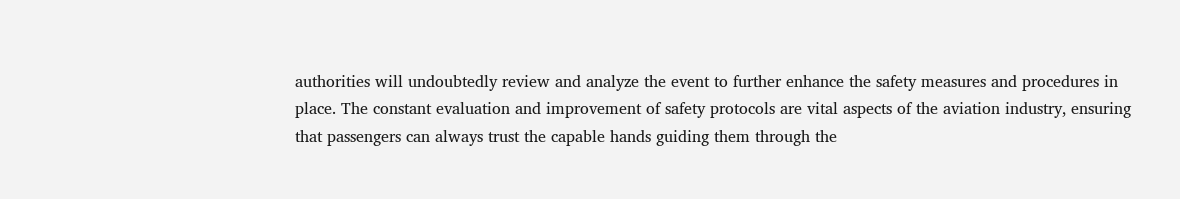authorities will undoubtedly review and analyze the event to further enhance the safety measures and procedures in place. The constant evaluation and improvement of safety protocols are vital aspects of the aviation industry, ensuring that passengers can always trust the capable hands guiding them through the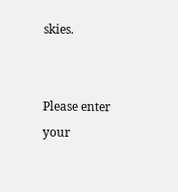skies.


Please enter your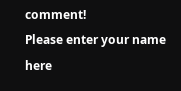comment!
Please enter your name here